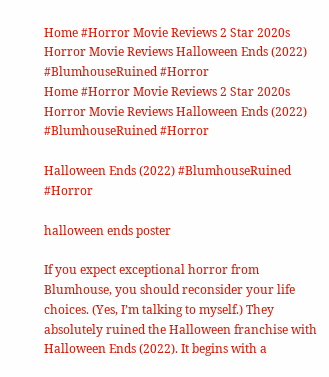Home #Horror Movie Reviews 2 Star 2020s Horror Movie Reviews Halloween Ends (2022) #BlumhouseRuined #Horror
Home #Horror Movie Reviews 2 Star 2020s Horror Movie Reviews Halloween Ends (2022) #BlumhouseRuined #Horror

Halloween Ends (2022) #BlumhouseRuined #Horror

halloween ends poster

If you expect exceptional horror from Blumhouse, you should reconsider your life choices. (Yes, I’m talking to myself.) They absolutely ruined the Halloween franchise with Halloween Ends (2022). It begins with a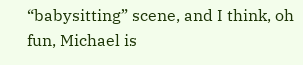“babysitting” scene, and I think, oh fun, Michael is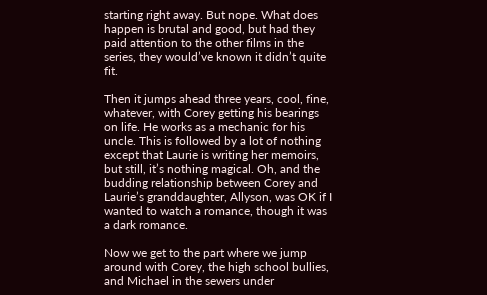starting right away. But nope. What does happen is brutal and good, but had they paid attention to the other films in the series, they would’ve known it didn’t quite fit.

Then it jumps ahead three years, cool, fine, whatever, with Corey getting his bearings on life. He works as a mechanic for his uncle. This is followed by a lot of nothing except that Laurie is writing her memoirs, but still, it’s nothing magical. Oh, and the budding relationship between Corey and Laurie’s granddaughter, Allyson, was OK if I wanted to watch a romance, though it was a dark romance.

Now we get to the part where we jump around with Corey, the high school bullies, and Michael in the sewers under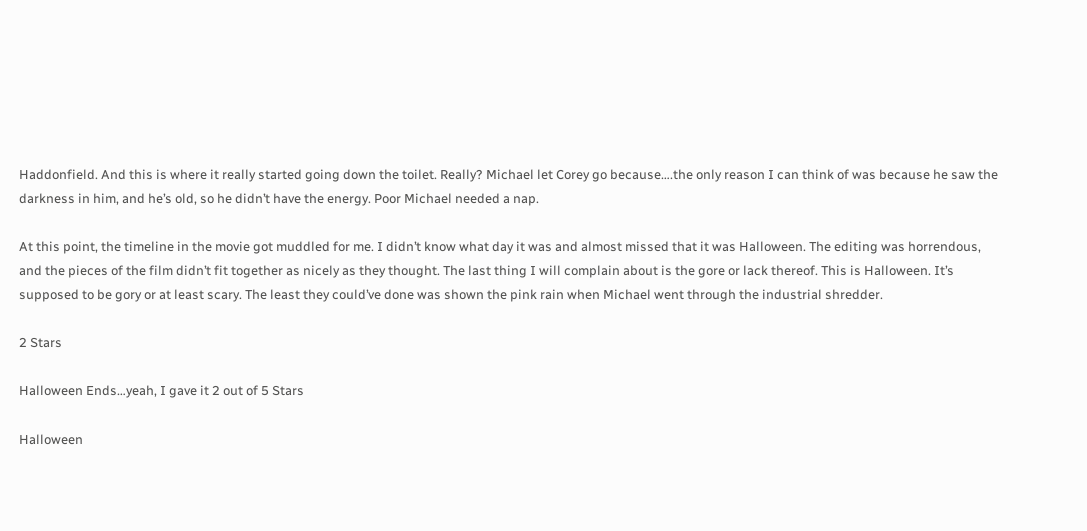Haddonfield. And this is where it really started going down the toilet. Really? Michael let Corey go because….the only reason I can think of was because he saw the darkness in him, and he’s old, so he didn’t have the energy. Poor Michael needed a nap.

At this point, the timeline in the movie got muddled for me. I didn’t know what day it was and almost missed that it was Halloween. The editing was horrendous, and the pieces of the film didn’t fit together as nicely as they thought. The last thing I will complain about is the gore or lack thereof. This is Halloween. It’s supposed to be gory or at least scary. The least they could’ve done was shown the pink rain when Michael went through the industrial shredder.

2 Stars

Halloween Ends…yeah, I gave it 2 out of 5 Stars

Halloween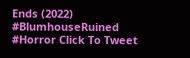Ends (2022) #BlumhouseRuined #Horror Click To Tweet